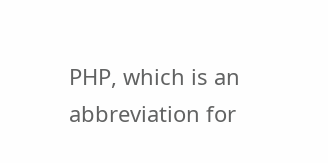PHP, which is an abbreviation for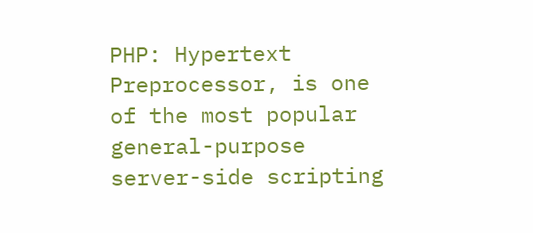PHP: Hypertext Preprocessor, is one of the most popular general-purpose server-side scripting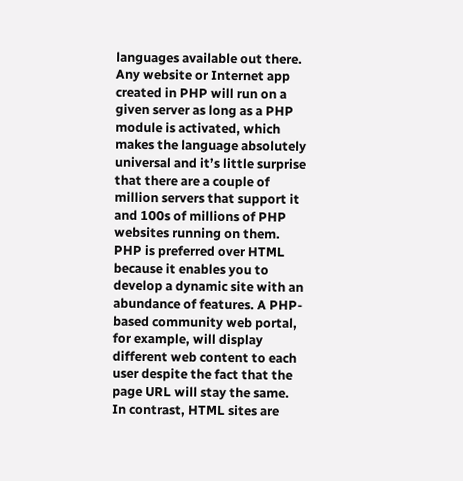languages available out there. Any website or Internet app created in PHP will run on a given server as long as a PHP module is activated, which makes the language absolutely universal and it’s little surprise that there are a couple of million servers that support it and 100s of millions of PHP websites running on them. PHP is preferred over HTML because it enables you to develop a dynamic site with an abundance of features. A PHP-based community web portal, for example, will display different web content to each user despite the fact that the page URL will stay the same. In contrast, HTML sites are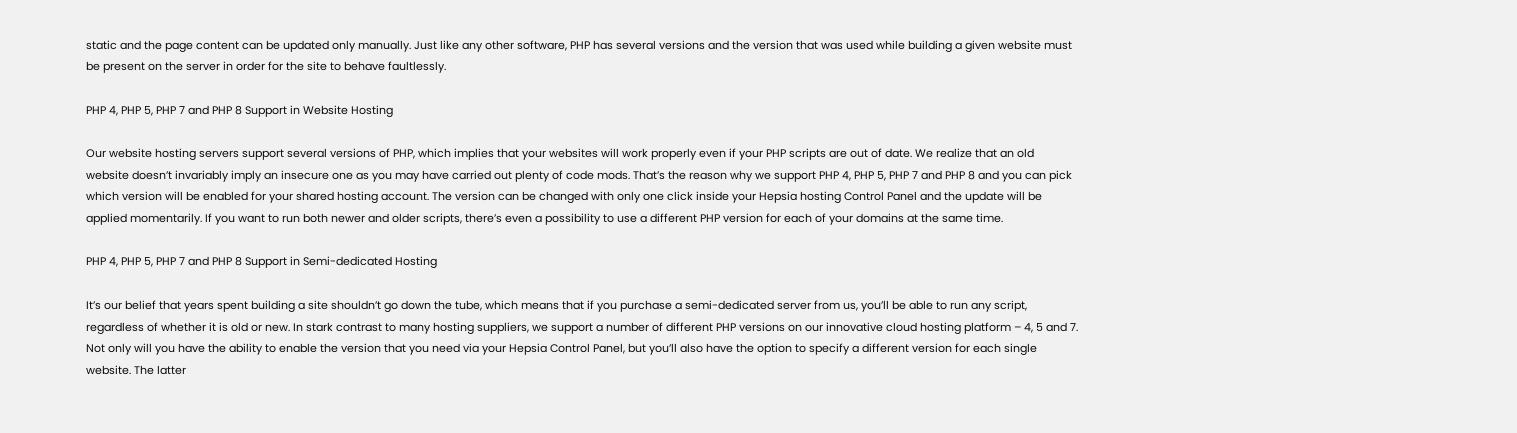static and the page content can be updated only manually. Just like any other software, PHP has several versions and the version that was used while building a given website must be present on the server in order for the site to behave faultlessly.

PHP 4, PHP 5, PHP 7 and PHP 8 Support in Website Hosting

Our website hosting servers support several versions of PHP, which implies that your websites will work properly even if your PHP scripts are out of date. We realize that an old website doesn’t invariably imply an insecure one as you may have carried out plenty of code mods. That’s the reason why we support PHP 4, PHP 5, PHP 7 and PHP 8 and you can pick which version will be enabled for your shared hosting account. The version can be changed with only one click inside your Hepsia hosting Control Panel and the update will be applied momentarily. If you want to run both newer and older scripts, there’s even a possibility to use a different PHP version for each of your domains at the same time.

PHP 4, PHP 5, PHP 7 and PHP 8 Support in Semi-dedicated Hosting

It’s our belief that years spent building a site shouldn’t go down the tube, which means that if you purchase a semi-dedicated server from us, you’ll be able to run any script, regardless of whether it is old or new. In stark contrast to many hosting suppliers, we support a number of different PHP versions on our innovative cloud hosting platform – 4, 5 and 7. Not only will you have the ability to enable the version that you need via your Hepsia Control Panel, but you’ll also have the option to specify a different version for each single website. The latter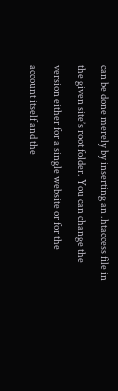can be done merely by inserting an .htaccess file in the given site’s root folder. You can change the version either for a single website or for the account itself and the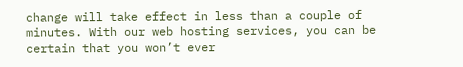change will take effect in less than a couple of minutes. With our web hosting services, you can be certain that you won’t ever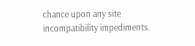chance upon any site incompatibility impediments.